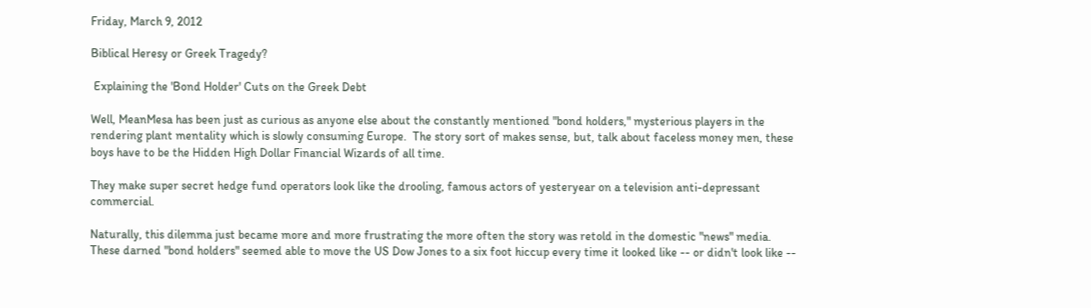Friday, March 9, 2012

Biblical Heresy or Greek Tragedy?

 Explaining the 'Bond Holder' Cuts on the Greek Debt

Well, MeanMesa has been just as curious as anyone else about the constantly mentioned "bond holders," mysterious players in the rendering plant mentality which is slowly consuming Europe.  The story sort of makes sense, but, talk about faceless money men, these boys have to be the Hidden High Dollar Financial Wizards of all time.

They make super secret hedge fund operators look like the drooling, famous actors of yesteryear on a television anti-depressant  commercial.

Naturally, this dilemma just became more and more frustrating the more often the story was retold in the domestic "news" media.  These darned "bond holders" seemed able to move the US Dow Jones to a six foot hiccup every time it looked like -- or didn't look like --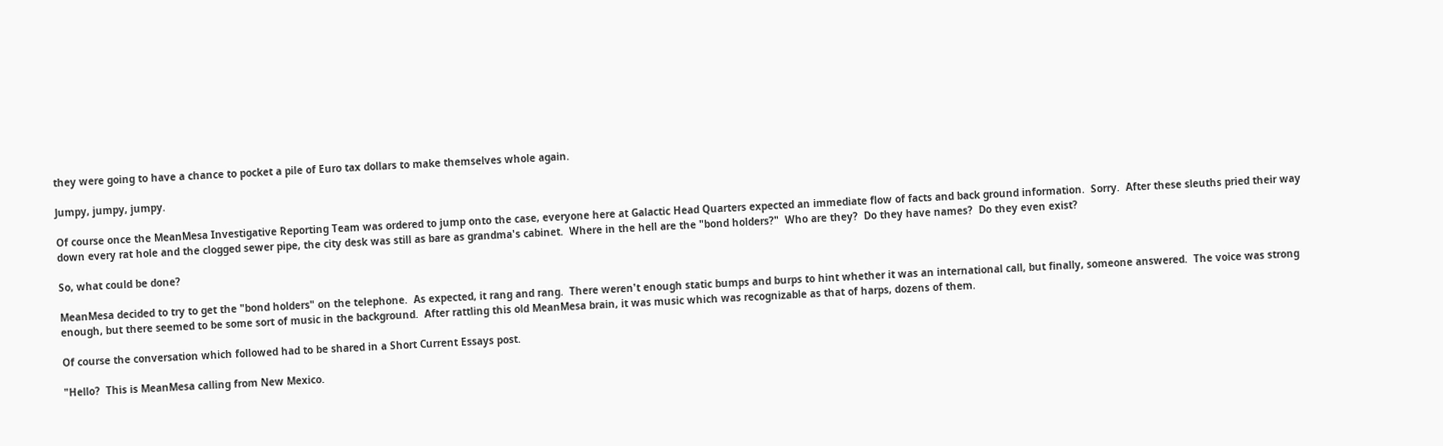they were going to have a chance to pocket a pile of Euro tax dollars to make themselves whole again.

Jumpy, jumpy, jumpy.

Of course once the MeanMesa Investigative Reporting Team was ordered to jump onto the case, everyone here at Galactic Head Quarters expected an immediate flow of facts and back ground information.  Sorry.  After these sleuths pried their way down every rat hole and the clogged sewer pipe, the city desk was still as bare as grandma's cabinet.  Where in the hell are the "bond holders?"  Who are they?  Do they have names?  Do they even exist?

So, what could be done?

MeanMesa decided to try to get the "bond holders" on the telephone.  As expected, it rang and rang.  There weren't enough static bumps and burps to hint whether it was an international call, but finally, someone answered.  The voice was strong enough, but there seemed to be some sort of music in the background.  After rattling this old MeanMesa brain, it was music which was recognizable as that of harps, dozens of them.

Of course the conversation which followed had to be shared in a Short Current Essays post.

"Hello?  This is MeanMesa calling from New Mexico.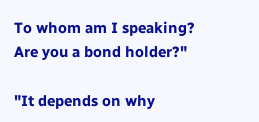To whom am I speaking?  Are you a bond holder?"

"It depends on why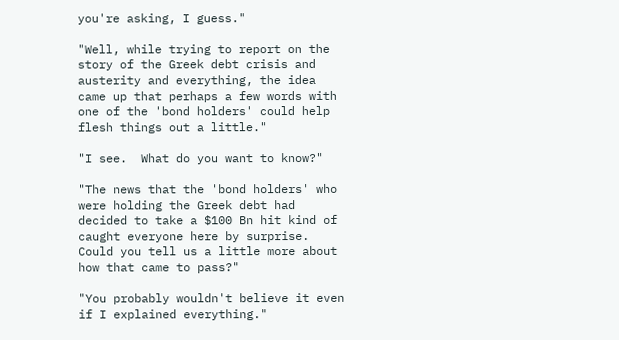you're asking, I guess."

"Well, while trying to report on the story of the Greek debt crisis and austerity and everything, the idea came up that perhaps a few words with one of the 'bond holders' could help flesh things out a little."

"I see.  What do you want to know?"

"The news that the 'bond holders' who were holding the Greek debt had decided to take a $100 Bn hit kind of caught everyone here by surprise.  Could you tell us a little more about how that came to pass?"

"You probably wouldn't believe it even if I explained everything."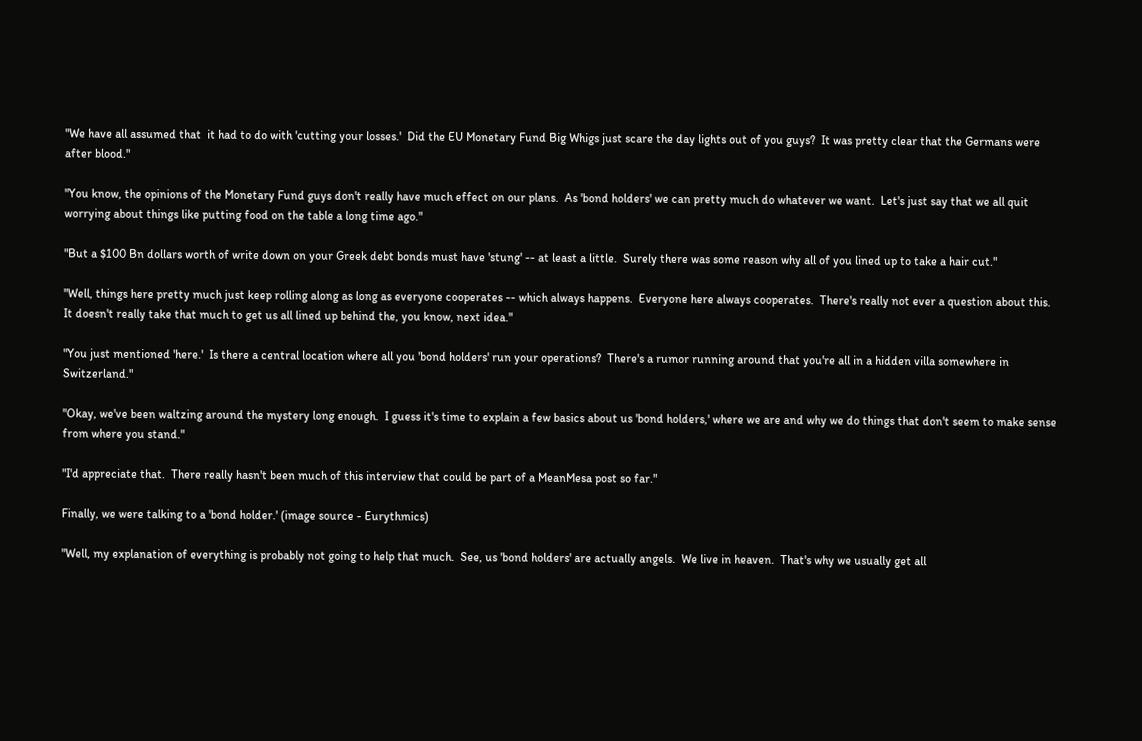"We have all assumed that  it had to do with 'cutting your losses.'  Did the EU Monetary Fund Big Whigs just scare the day lights out of you guys?  It was pretty clear that the Germans were after blood."

"You know, the opinions of the Monetary Fund guys don't really have much effect on our plans.  As 'bond holders' we can pretty much do whatever we want.  Let's just say that we all quit worrying about things like putting food on the table a long time ago."

"But a $100 Bn dollars worth of write down on your Greek debt bonds must have 'stung' -- at least a little.  Surely there was some reason why all of you lined up to take a hair cut."

"Well, things here pretty much just keep rolling along as long as everyone cooperates -- which always happens.  Everyone here always cooperates.  There's really not ever a question about this.  It doesn't really take that much to get us all lined up behind the, you know, next idea."

"You just mentioned 'here.'  Is there a central location where all you 'bond holders' run your operations?  There's a rumor running around that you're all in a hidden villa somewhere in Switzerland."

"Okay, we've been waltzing around the mystery long enough.  I guess it's time to explain a few basics about us 'bond holders,' where we are and why we do things that don't seem to make sense from where you stand."

"I'd appreciate that.  There really hasn't been much of this interview that could be part of a MeanMesa post so far."

Finally, we were talking to a 'bond holder.' (image source - Eurythmics)

"Well, my explanation of everything is probably not going to help that much.  See, us 'bond holders' are actually angels.  We live in heaven.  That's why we usually get all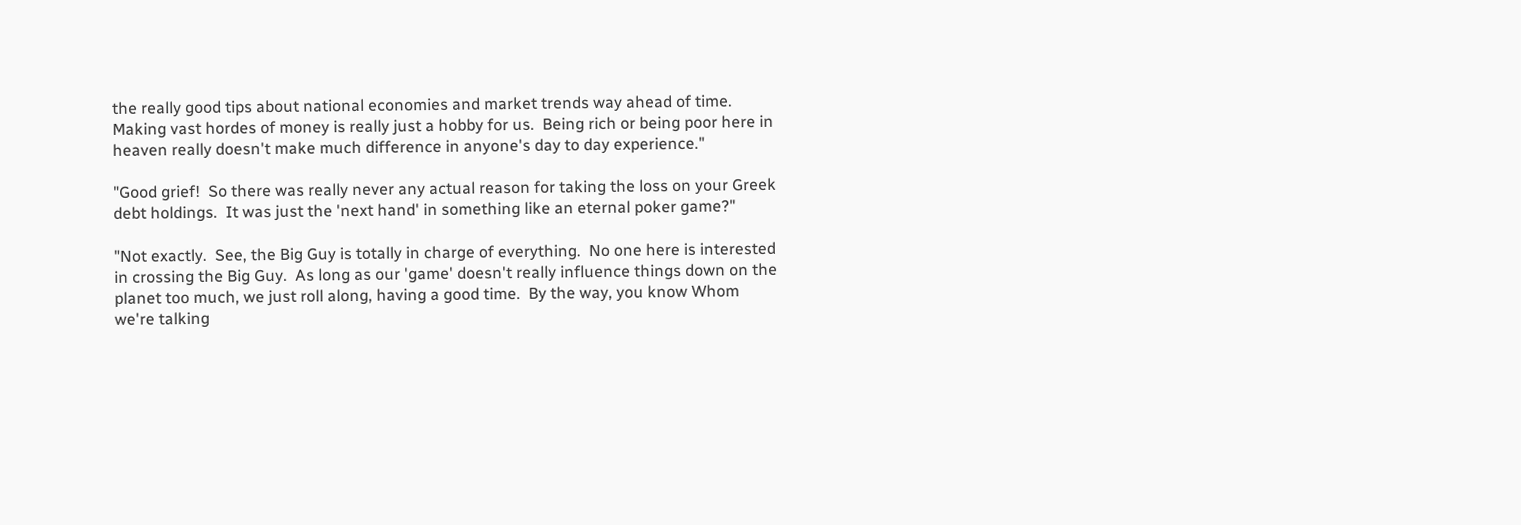the really good tips about national economies and market trends way ahead of time.  Making vast hordes of money is really just a hobby for us.  Being rich or being poor here in heaven really doesn't make much difference in anyone's day to day experience."

"Good grief!  So there was really never any actual reason for taking the loss on your Greek debt holdings.  It was just the 'next hand' in something like an eternal poker game?"

"Not exactly.  See, the Big Guy is totally in charge of everything.  No one here is interested in crossing the Big Guy.  As long as our 'game' doesn't really influence things down on the planet too much, we just roll along, having a good time.  By the way, you know Whom we're talking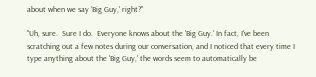about when we say 'Big Guy,' right?"

"Uh, sure.  Sure I do.  Everyone knows about the 'Big Guy.' In fact, I've been scratching out a few notes during our conversation, and I noticed that every time I type anything about the 'Big Guy,' the words seem to automatically be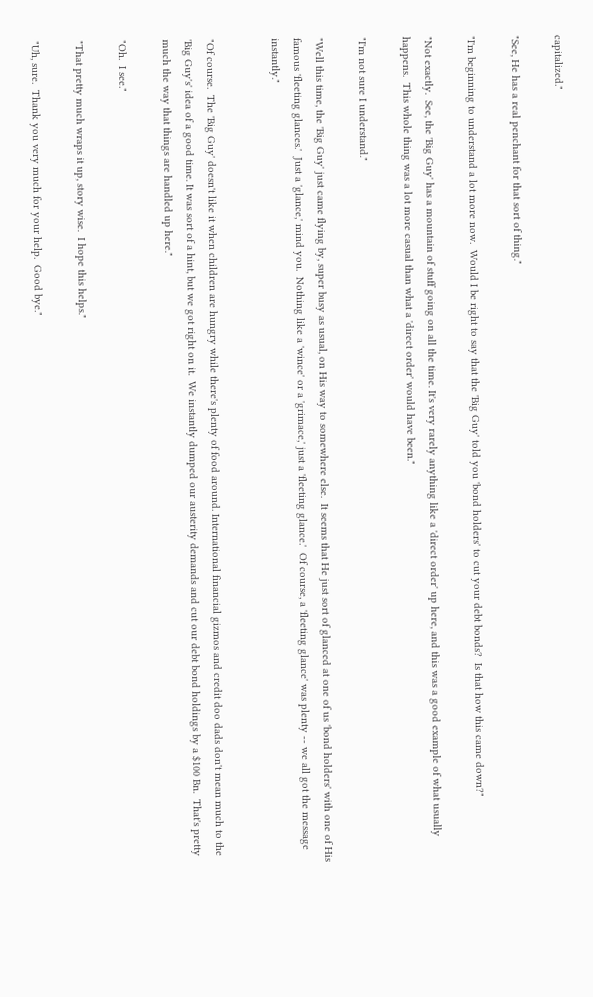capitalized."

"See, He has a real penchant for that sort of thing."

"I'm beginning to understand a lot more now.  Would I be right to say that the 'Big Guy' told you 'bond holders' to cut your debt bonds?  Is that how this came down?"

"Not exactly.  See, the 'Big Guy' has a mountain of stuff going on all the time. It's very rarely anything like a 'direct order' up here, and this was a good example of what usually happens.  This whole thing was a lot more casual than what a 'direct order' would have been."

"I'm not sure I understand."

"Well this time, the 'Big Guy' just came flying by, super busy as usual, on His way to somewhere else.  It seems that He just sort of glanced at one of us 'bond holders' with one of His famous 'fleeting glances.'  Just a 'glance,' mind you.  Nothing like a 'wince' or a 'grimace,' just a 'fleeting glance.'  Of course, a 'fleeting glance' was plenty -- we all got the message instantly."


"Of course.  The 'Big Guy' doesn't like it when children are hungry while there's plenty of food around. International financial gizmos and credit doo dads don't mean much to the 'Big Guy's' idea of a good time. It was sort of a hint, but we got right on it.  We instantly dumped our austerity demands and cut our debt bond holdings by a $100 Bn.  That's pretty much the way that things are handled up here."

"Oh.  I see."

"That pretty much wraps it up, story wise.  I hope this helps."

"Uh, sure.  Thank you very much for your help.  Good bye."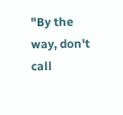"By the way, don't call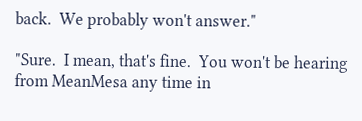back.  We probably won't answer."

"Sure.  I mean, that's fine.  You won't be hearing from MeanMesa any time in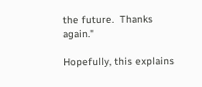the future.  Thanks again."

Hopefully, this explains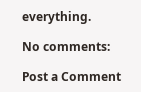everything.

No comments:

Post a Comment